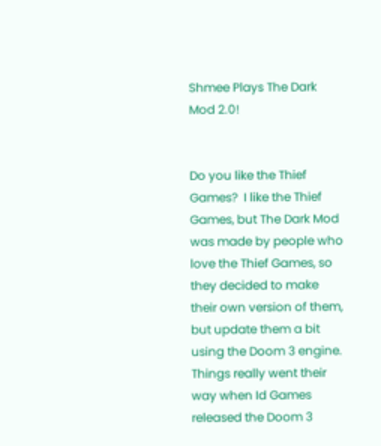Shmee Plays The Dark Mod 2.0!


Do you like the Thief Games?  I like the Thief Games, but The Dark Mod was made by people who love the Thief Games, so they decided to make their own version of them, but update them a bit using the Doom 3 engine.  Things really went their way when Id Games released the Doom 3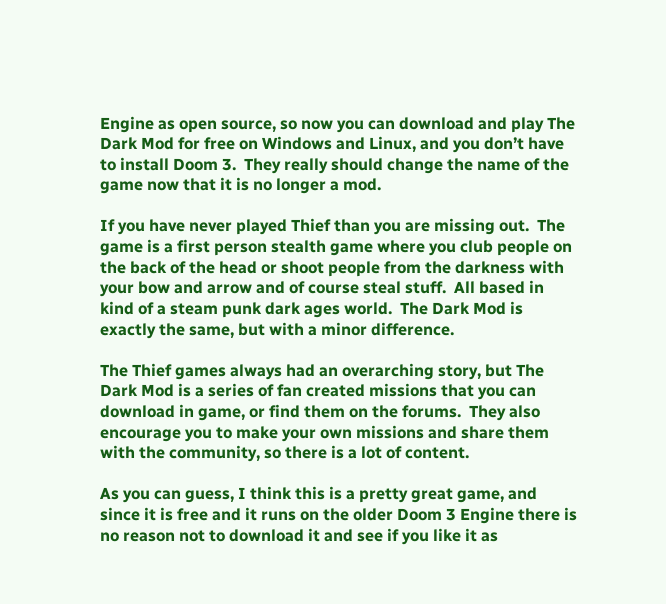Engine as open source, so now you can download and play The Dark Mod for free on Windows and Linux, and you don’t have to install Doom 3.  They really should change the name of the game now that it is no longer a mod.

If you have never played Thief than you are missing out.  The game is a first person stealth game where you club people on the back of the head or shoot people from the darkness with your bow and arrow and of course steal stuff.  All based in kind of a steam punk dark ages world.  The Dark Mod is exactly the same, but with a minor difference.

The Thief games always had an overarching story, but The Dark Mod is a series of fan created missions that you can download in game, or find them on the forums.  They also encourage you to make your own missions and share them with the community, so there is a lot of content.

As you can guess, I think this is a pretty great game, and since it is free and it runs on the older Doom 3 Engine there is no reason not to download it and see if you like it as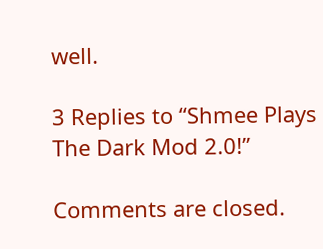well.

3 Replies to “Shmee Plays The Dark Mod 2.0!”

Comments are closed.